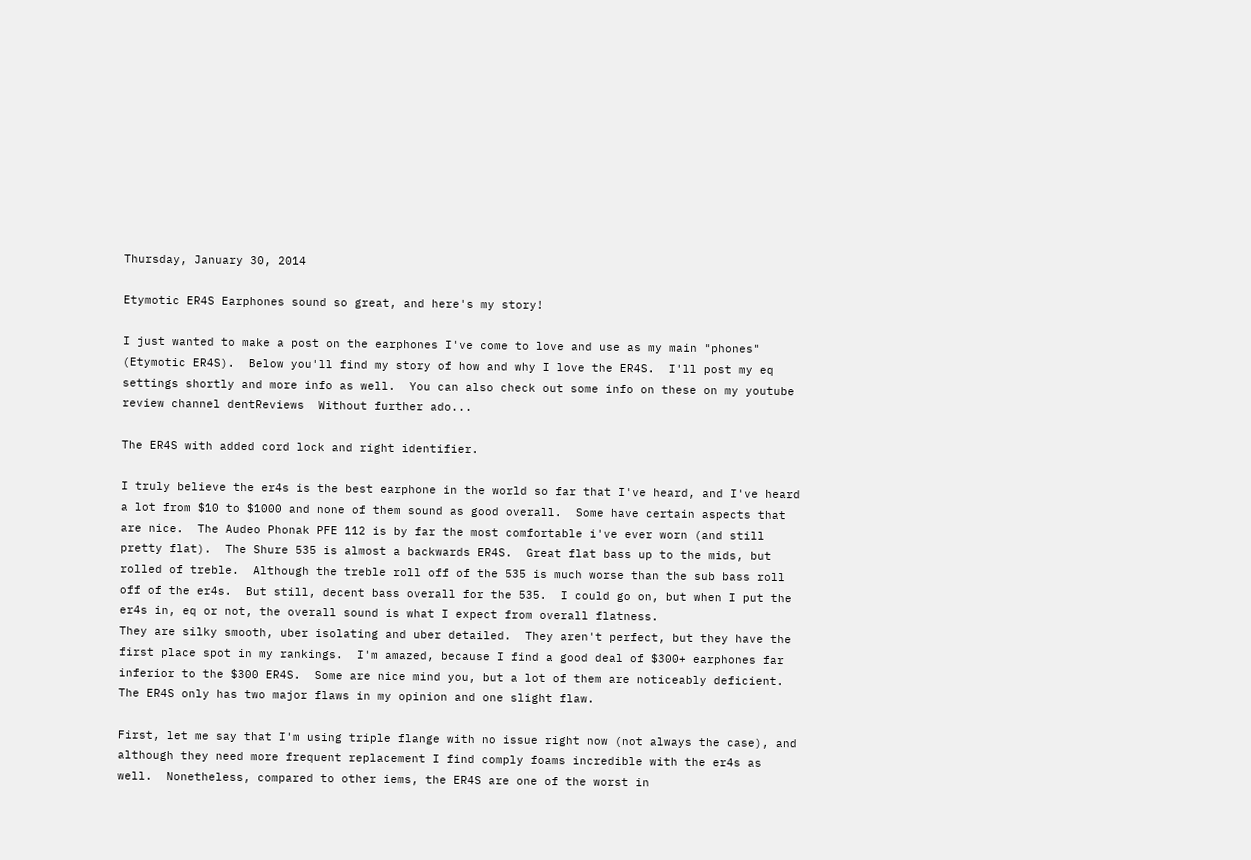Thursday, January 30, 2014

Etymotic ER4S Earphones sound so great, and here's my story!

I just wanted to make a post on the earphones I've come to love and use as my main "phones" (Etymotic ER4S).  Below you'll find my story of how and why I love the ER4S.  I'll post my eq settings shortly and more info as well.  You can also check out some info on these on my youtube review channel dentReviews  Without further ado...

The ER4S with added cord lock and right identifier.

I truly believe the er4s is the best earphone in the world so far that I've heard, and I've heard a lot from $10 to $1000 and none of them sound as good overall.  Some have certain aspects that are nice.  The Audeo Phonak PFE 112 is by far the most comfortable i've ever worn (and still pretty flat).  The Shure 535 is almost a backwards ER4S.  Great flat bass up to the mids, but rolled of treble.  Although the treble roll off of the 535 is much worse than the sub bass roll off of the er4s.  But still, decent bass overall for the 535.  I could go on, but when I put the er4s in, eq or not, the overall sound is what I expect from overall flatness.
They are silky smooth, uber isolating and uber detailed.  They aren't perfect, but they have the first place spot in my rankings.  I'm amazed, because I find a good deal of $300+ earphones far inferior to the $300 ER4S.  Some are nice mind you, but a lot of them are noticeably deficient.  The ER4S only has two major flaws in my opinion and one slight flaw.

First, let me say that I'm using triple flange with no issue right now (not always the case), and although they need more frequent replacement I find comply foams incredible with the er4s as well.  Nonetheless, compared to other iems, the ER4S are one of the worst in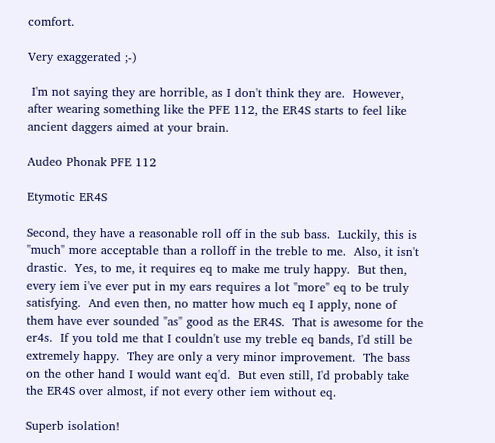comfort.

Very exaggerated ;-)

 I'm not saying they are horrible, as I don't think they are.  However, after wearing something like the PFE 112, the ER4S starts to feel like ancient daggers aimed at your brain.

Audeo Phonak PFE 112

Etymotic ER4S

Second, they have a reasonable roll off in the sub bass.  Luckily, this is "much" more acceptable than a rolloff in the treble to me.  Also, it isn't drastic.  Yes, to me, it requires eq to make me truly happy.  But then, every iem i've ever put in my ears requires a lot "more" eq to be truly satisfying.  And even then, no matter how much eq I apply, none of them have ever sounded "as" good as the ER4S.  That is awesome for the er4s.  If you told me that I couldn't use my treble eq bands, I'd still be extremely happy.  They are only a very minor improvement.  The bass on the other hand I would want eq'd.  But even still, I'd probably take the ER4S over almost, if not every other iem without eq.

Superb isolation!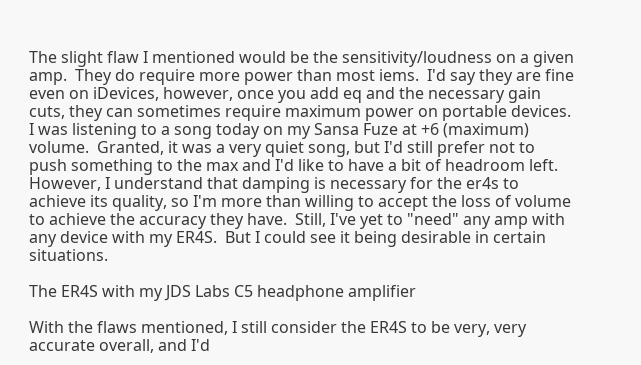The slight flaw I mentioned would be the sensitivity/loudness on a given amp.  They do require more power than most iems.  I'd say they are fine even on iDevices, however, once you add eq and the necessary gain cuts, they can sometimes require maximum power on portable devices.  I was listening to a song today on my Sansa Fuze at +6 (maximum) volume.  Granted, it was a very quiet song, but I'd still prefer not to push something to the max and I'd like to have a bit of headroom left.  However, I understand that damping is necessary for the er4s to achieve its quality, so I'm more than willing to accept the loss of volume to achieve the accuracy they have.  Still, I've yet to "need" any amp with any device with my ER4S.  But I could see it being desirable in certain situations.

The ER4S with my JDS Labs C5 headphone amplifier

With the flaws mentioned, I still consider the ER4S to be very, very accurate overall, and I'd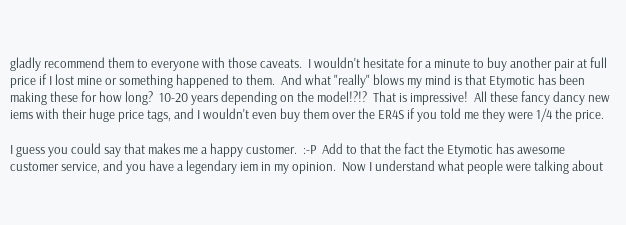gladly recommend them to everyone with those caveats.  I wouldn't hesitate for a minute to buy another pair at full price if I lost mine or something happened to them.  And what "really" blows my mind is that Etymotic has been making these for how long?  10-20 years depending on the model!?!?  That is impressive!  All these fancy dancy new iems with their huge price tags, and I wouldn't even buy them over the ER4S if you told me they were 1/4 the price.

I guess you could say that makes me a happy customer.  :-P  Add to that the fact the Etymotic has awesome customer service, and you have a legendary iem in my opinion.  Now I understand what people were talking about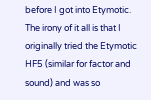before I got into Etymotic.  The irony of it all is that I originally tried the Etymotic HF5 (similar for factor and sound) and was so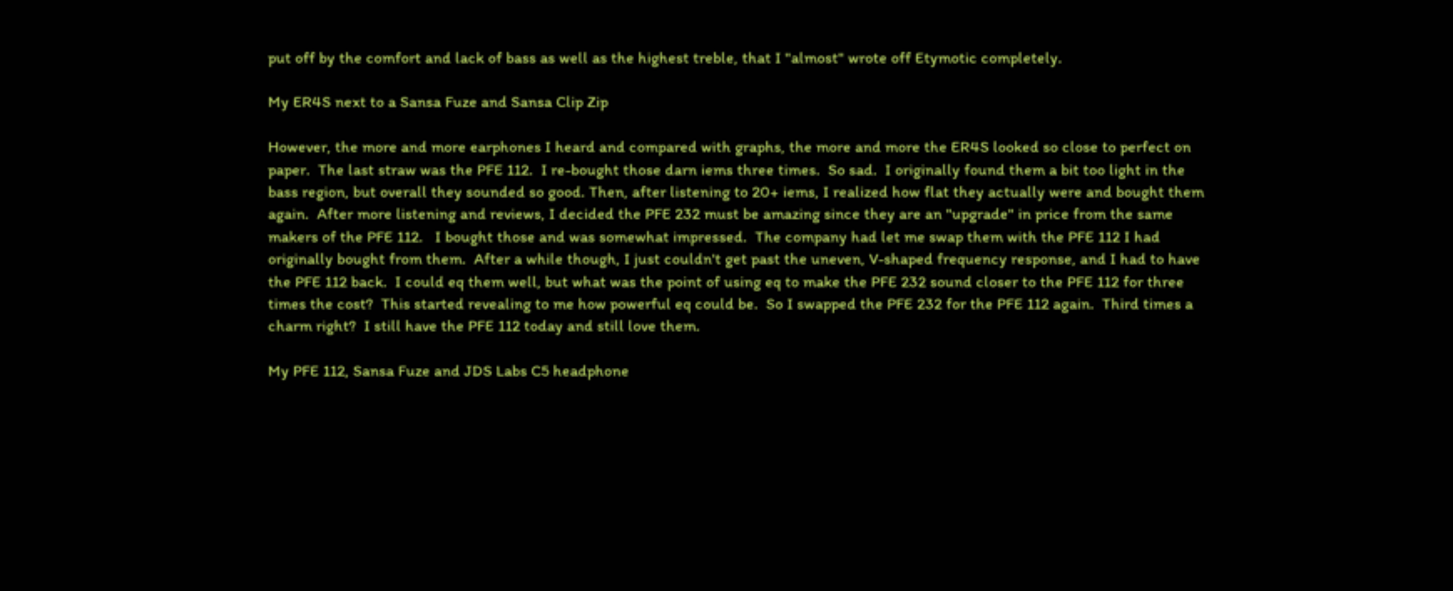put off by the comfort and lack of bass as well as the highest treble, that I "almost" wrote off Etymotic completely.

My ER4S next to a Sansa Fuze and Sansa Clip Zip

However, the more and more earphones I heard and compared with graphs, the more and more the ER4S looked so close to perfect on paper.  The last straw was the PFE 112.  I re-bought those darn iems three times.  So sad.  I originally found them a bit too light in the bass region, but overall they sounded so good. Then, after listening to 20+ iems, I realized how flat they actually were and bought them again.  After more listening and reviews, I decided the PFE 232 must be amazing since they are an "upgrade" in price from the same makers of the PFE 112.   I bought those and was somewhat impressed.  The company had let me swap them with the PFE 112 I had originally bought from them.  After a while though, I just couldn't get past the uneven, V-shaped frequency response, and I had to have the PFE 112 back.  I could eq them well, but what was the point of using eq to make the PFE 232 sound closer to the PFE 112 for three times the cost?  This started revealing to me how powerful eq could be.  So I swapped the PFE 232 for the PFE 112 again.  Third times a charm right?  I still have the PFE 112 today and still love them.

My PFE 112, Sansa Fuze and JDS Labs C5 headphone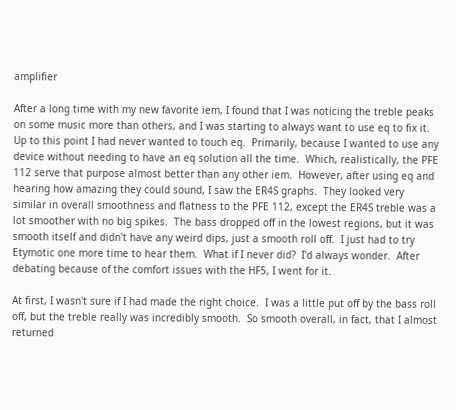amplifier

After a long time with my new favorite iem, I found that I was noticing the treble peaks on some music more than others, and I was starting to always want to use eq to fix it.  Up to this point I had never wanted to touch eq.  Primarily, because I wanted to use any device without needing to have an eq solution all the time.  Which, realistically, the PFE 112 serve that purpose almost better than any other iem.  However, after using eq and hearing how amazing they could sound, I saw the ER4S graphs.  They looked very similar in overall smoothness and flatness to the PFE 112, except the ER4S treble was a lot smoother with no big spikes.  The bass dropped off in the lowest regions, but it was smooth itself and didn't have any weird dips, just a smooth roll off.  I just had to try Etymotic one more time to hear them.  What if I never did?  I'd always wonder.  After debating because of the comfort issues with the HF5, I went for it.

At first, I wasn't sure if I had made the right choice.  I was a little put off by the bass roll off, but the treble really was incredibly smooth.  So smooth overall, in fact, that I almost returned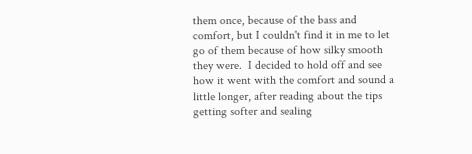them once, because of the bass and comfort, but I couldn't find it in me to let go of them because of how silky smooth they were.  I decided to hold off and see how it went with the comfort and sound a little longer, after reading about the tips getting softer and sealing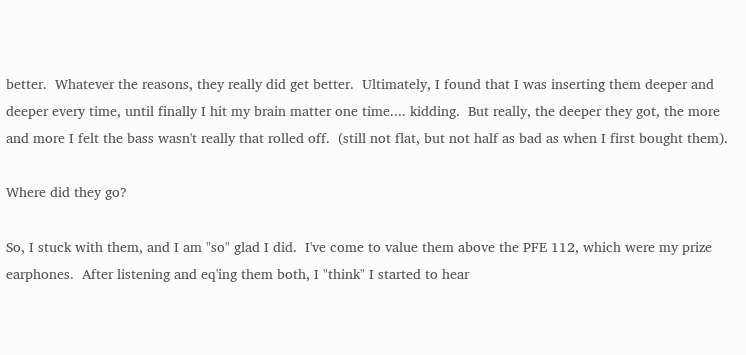better.  Whatever the reasons, they really did get better.  Ultimately, I found that I was inserting them deeper and deeper every time, until finally I hit my brain matter one time.... kidding.  But really, the deeper they got, the more and more I felt the bass wasn't really that rolled off.  (still not flat, but not half as bad as when I first bought them).

Where did they go?

So, I stuck with them, and I am "so" glad I did.  I've come to value them above the PFE 112, which were my prize earphones.  After listening and eq'ing them both, I "think" I started to hear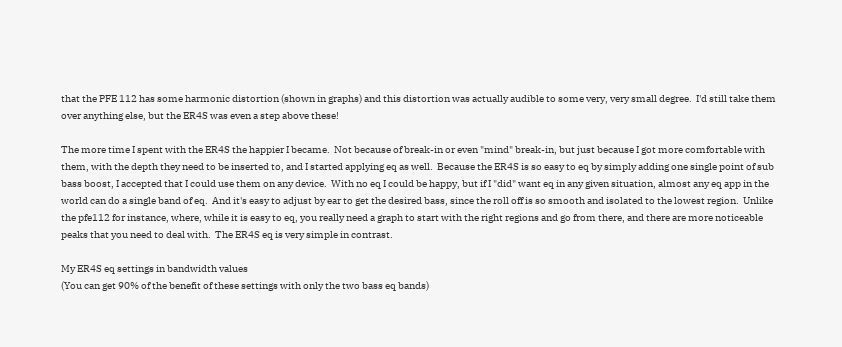that the PFE 112 has some harmonic distortion (shown in graphs) and this distortion was actually audible to some very, very small degree.  I'd still take them over anything else, but the ER4S was even a step above these!

The more time I spent with the ER4S the happier I became.  Not because of break-in or even "mind" break-in, but just because I got more comfortable with them, with the depth they need to be inserted to, and I started applying eq as well.  Because the ER4S is so easy to eq by simply adding one single point of sub bass boost, I accepted that I could use them on any device.  With no eq I could be happy, but if I "did" want eq in any given situation, almost any eq app in the world can do a single band of eq.  And it's easy to adjust by ear to get the desired bass, since the roll off is so smooth and isolated to the lowest region.  Unlike the pfe112 for instance, where, while it is easy to eq, you really need a graph to start with the right regions and go from there, and there are more noticeable peaks that you need to deal with.  The ER4S eq is very simple in contrast.

My ER4S eq settings in bandwidth values
(You can get 90% of the benefit of these settings with only the two bass eq bands)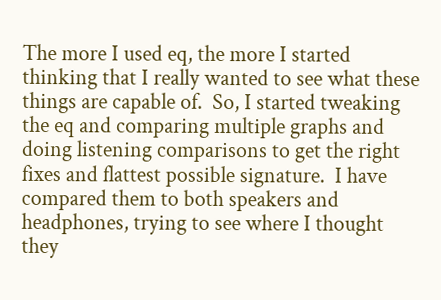The more I used eq, the more I started thinking that I really wanted to see what these things are capable of.  So, I started tweaking the eq and comparing multiple graphs and doing listening comparisons to get the right fixes and flattest possible signature.  I have compared them to both speakers and headphones, trying to see where I thought they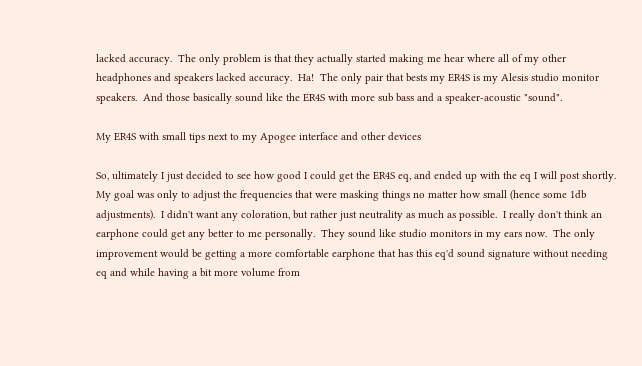lacked accuracy.  The only problem is that they actually started making me hear where all of my other headphones and speakers lacked accuracy.  Ha!  The only pair that bests my ER4S is my Alesis studio monitor speakers.  And those basically sound like the ER4S with more sub bass and a speaker-acoustic "sound".

My ER4S with small tips next to my Apogee interface and other devices

So, ultimately I just decided to see how good I could get the ER4S eq, and ended up with the eq I will post shortly.  My goal was only to adjust the frequencies that were masking things no matter how small (hence some 1db adjustments).  I didn't want any coloration, but rather just neutrality as much as possible.  I really don't think an earphone could get any better to me personally.  They sound like studio monitors in my ears now.  The only improvement would be getting a more comfortable earphone that has this eq'd sound signature without needing eq and while having a bit more volume from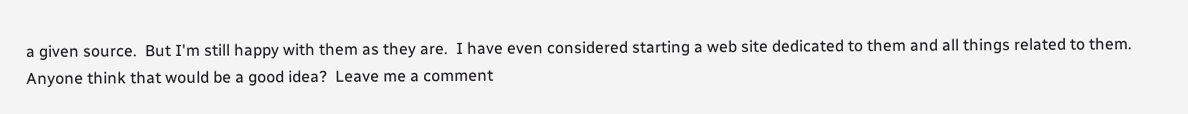a given source.  But I'm still happy with them as they are.  I have even considered starting a web site dedicated to them and all things related to them.  Anyone think that would be a good idea?  Leave me a comment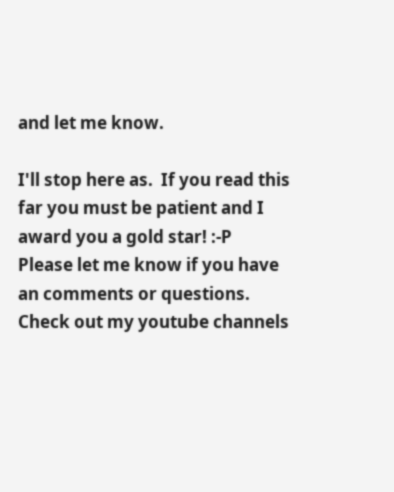and let me know.

I'll stop here as.  If you read this far you must be patient and I award you a gold star! :-P  Please let me know if you have an comments or questions.  Check out my youtube channels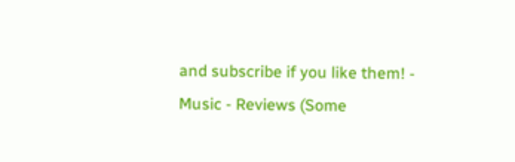and subscribe if you like them! - Music - Reviews (Some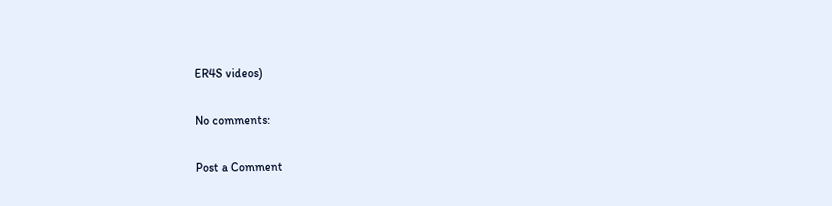ER4S videos)

No comments:

Post a Comment